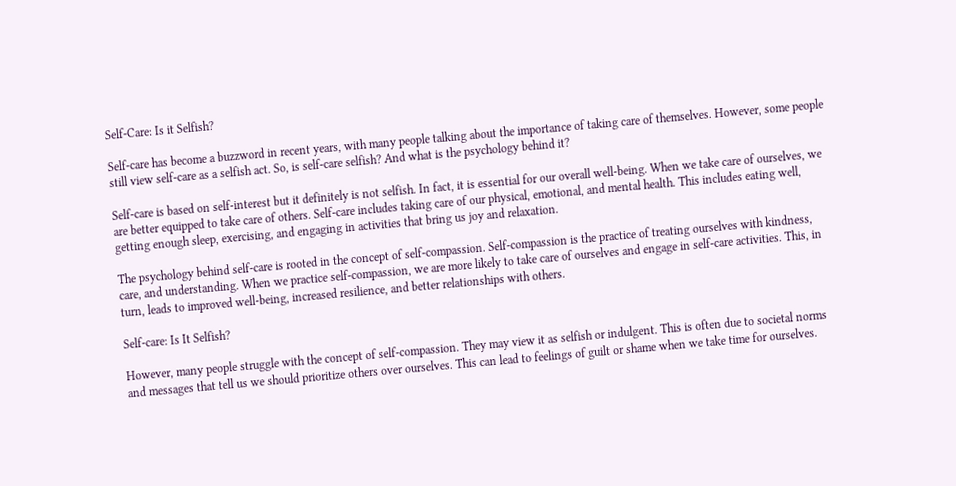Self-Care: Is it Selfish?

Self-care has become a buzzword in recent years, with many people talking about the importance of taking care of themselves. However, some people still view self-care as a selfish act. So, is self-care selfish? And what is the psychology behind it?

Self-care is based on self-interest but it definitely is not selfish. In fact, it is essential for our overall well-being. When we take care of ourselves, we are better equipped to take care of others. Self-care includes taking care of our physical, emotional, and mental health. This includes eating well, getting enough sleep, exercising, and engaging in activities that bring us joy and relaxation.

The psychology behind self-care is rooted in the concept of self-compassion. Self-compassion is the practice of treating ourselves with kindness, care, and understanding. When we practice self-compassion, we are more likely to take care of ourselves and engage in self-care activities. This, in turn, leads to improved well-being, increased resilience, and better relationships with others.

Self-care: Is It Selfish?

However, many people struggle with the concept of self-compassion. They may view it as selfish or indulgent. This is often due to societal norms and messages that tell us we should prioritize others over ourselves. This can lead to feelings of guilt or shame when we take time for ourselves.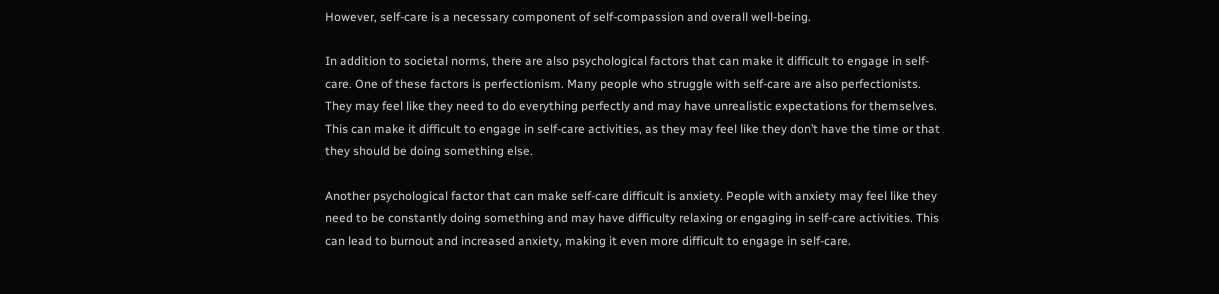However, self-care is a necessary component of self-compassion and overall well-being.

In addition to societal norms, there are also psychological factors that can make it difficult to engage in self-care. One of these factors is perfectionism. Many people who struggle with self-care are also perfectionists. They may feel like they need to do everything perfectly and may have unrealistic expectations for themselves. This can make it difficult to engage in self-care activities, as they may feel like they don’t have the time or that they should be doing something else.

Another psychological factor that can make self-care difficult is anxiety. People with anxiety may feel like they need to be constantly doing something and may have difficulty relaxing or engaging in self-care activities. This can lead to burnout and increased anxiety, making it even more difficult to engage in self-care.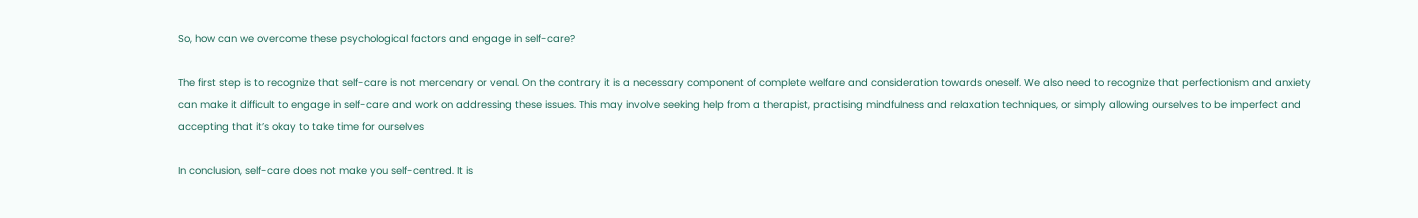So, how can we overcome these psychological factors and engage in self-care?

The first step is to recognize that self-care is not mercenary or venal. On the contrary it is a necessary component of complete welfare and consideration towards oneself. We also need to recognize that perfectionism and anxiety can make it difficult to engage in self-care and work on addressing these issues. This may involve seeking help from a therapist, practising mindfulness and relaxation techniques, or simply allowing ourselves to be imperfect and accepting that it’s okay to take time for ourselves

In conclusion, self-care does not make you self-centred. It is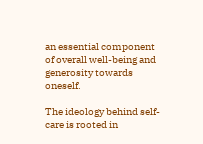an essential component of overall well-being and generosity towards oneself.

The ideology behind self-care is rooted in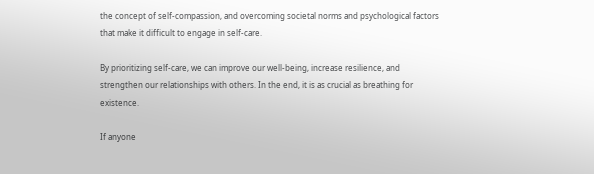the concept of self-compassion, and overcoming societal norms and psychological factors that make it difficult to engage in self-care.

By prioritizing self-care, we can improve our well-being, increase resilience, and strengthen our relationships with others. In the end, it is as crucial as breathing for existence.

If anyone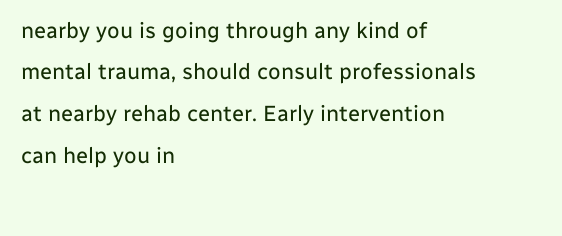nearby you is going through any kind of mental trauma, should consult professionals at nearby rehab center. Early intervention can help you in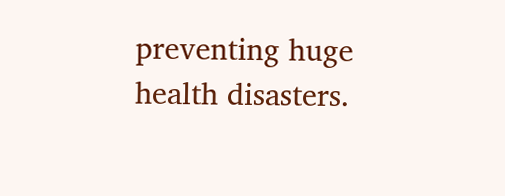preventing huge health disasters.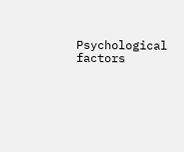Psychological factors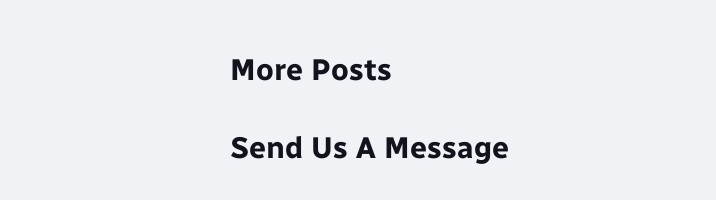More Posts

Send Us A Message